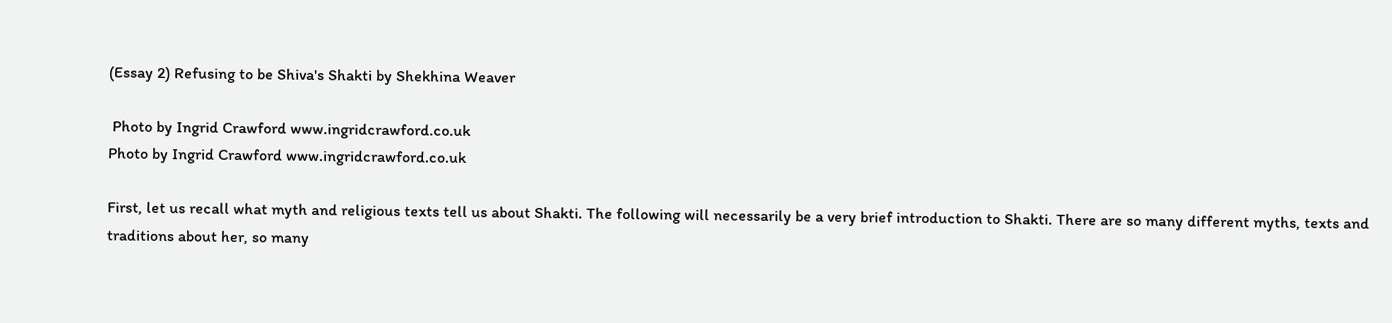(Essay 2) Refusing to be Shiva's Shakti by Shekhina Weaver

 Photo by Ingrid Crawford www.ingridcrawford.co.uk
Photo by Ingrid Crawford www.ingridcrawford.co.uk

First, let us recall what myth and religious texts tell us about Shakti. The following will necessarily be a very brief introduction to Shakti. There are so many different myths, texts and traditions about her, so many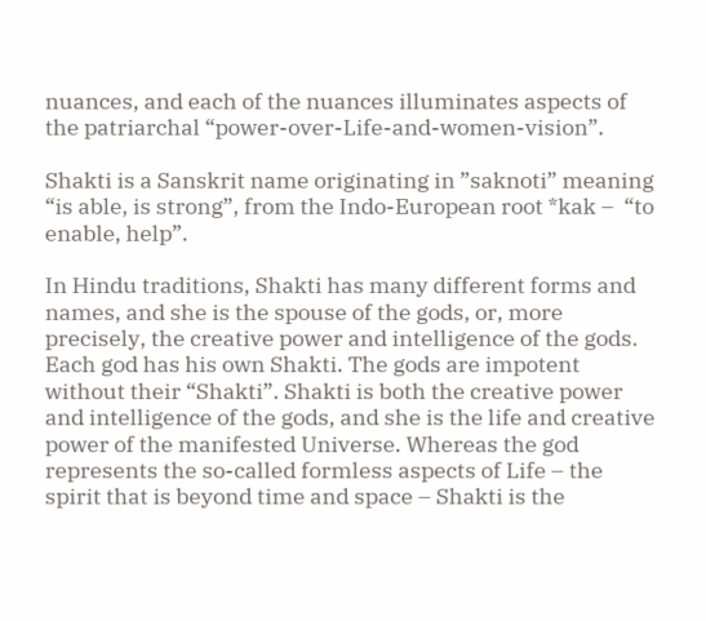nuances, and each of the nuances illuminates aspects of the patriarchal “power-over-Life-and-women-vision”.

Shakti is a Sanskrit name originating in ”saknoti” meaning “is able, is strong”, from the Indo-European root *kak –  “to enable, help”.

In Hindu traditions, Shakti has many different forms and names, and she is the spouse of the gods, or, more precisely, the creative power and intelligence of the gods. Each god has his own Shakti. The gods are impotent without their “Shakti”. Shakti is both the creative power and intelligence of the gods, and she is the life and creative power of the manifested Universe. Whereas the god represents the so-called formless aspects of Life – the spirit that is beyond time and space – Shakti is the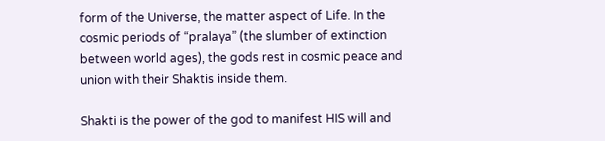form of the Universe, the matter aspect of Life. In the cosmic periods of “pralaya” (the slumber of extinction between world ages), the gods rest in cosmic peace and union with their Shaktis inside them.

Shakti is the power of the god to manifest HIS will and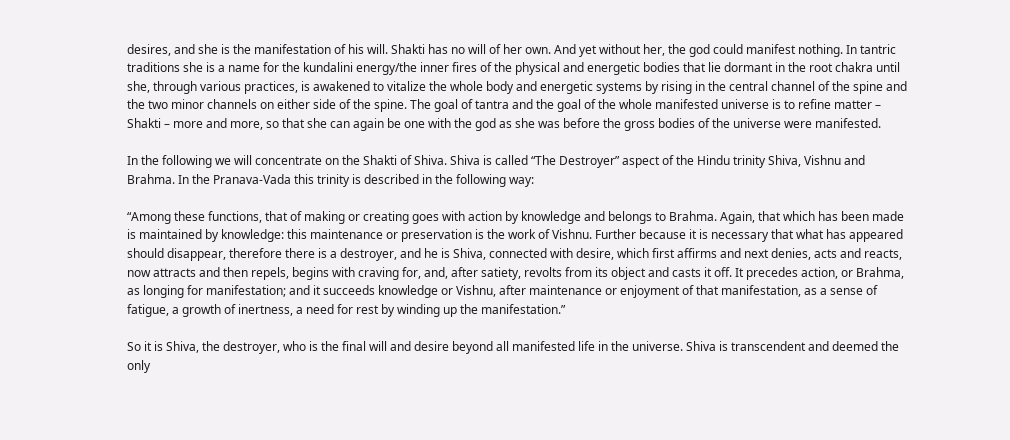desires, and she is the manifestation of his will. Shakti has no will of her own. And yet without her, the god could manifest nothing. In tantric traditions she is a name for the kundalini energy/the inner fires of the physical and energetic bodies that lie dormant in the root chakra until she, through various practices, is awakened to vitalize the whole body and energetic systems by rising in the central channel of the spine and the two minor channels on either side of the spine. The goal of tantra and the goal of the whole manifested universe is to refine matter – Shakti – more and more, so that she can again be one with the god as she was before the gross bodies of the universe were manifested.

In the following we will concentrate on the Shakti of Shiva. Shiva is called “The Destroyer” aspect of the Hindu trinity Shiva, Vishnu and Brahma. In the Pranava-Vada this trinity is described in the following way:

“Among these functions, that of making or creating goes with action by knowledge and belongs to Brahma. Again, that which has been made is maintained by knowledge: this maintenance or preservation is the work of Vishnu. Further because it is necessary that what has appeared should disappear, therefore there is a destroyer, and he is Shiva, connected with desire, which first affirms and next denies, acts and reacts, now attracts and then repels, begins with craving for, and, after satiety, revolts from its object and casts it off. It precedes action, or Brahma, as longing for manifestation; and it succeeds knowledge or Vishnu, after maintenance or enjoyment of that manifestation, as a sense of fatigue, a growth of inertness, a need for rest by winding up the manifestation.”

So it is Shiva, the destroyer, who is the final will and desire beyond all manifested life in the universe. Shiva is transcendent and deemed the only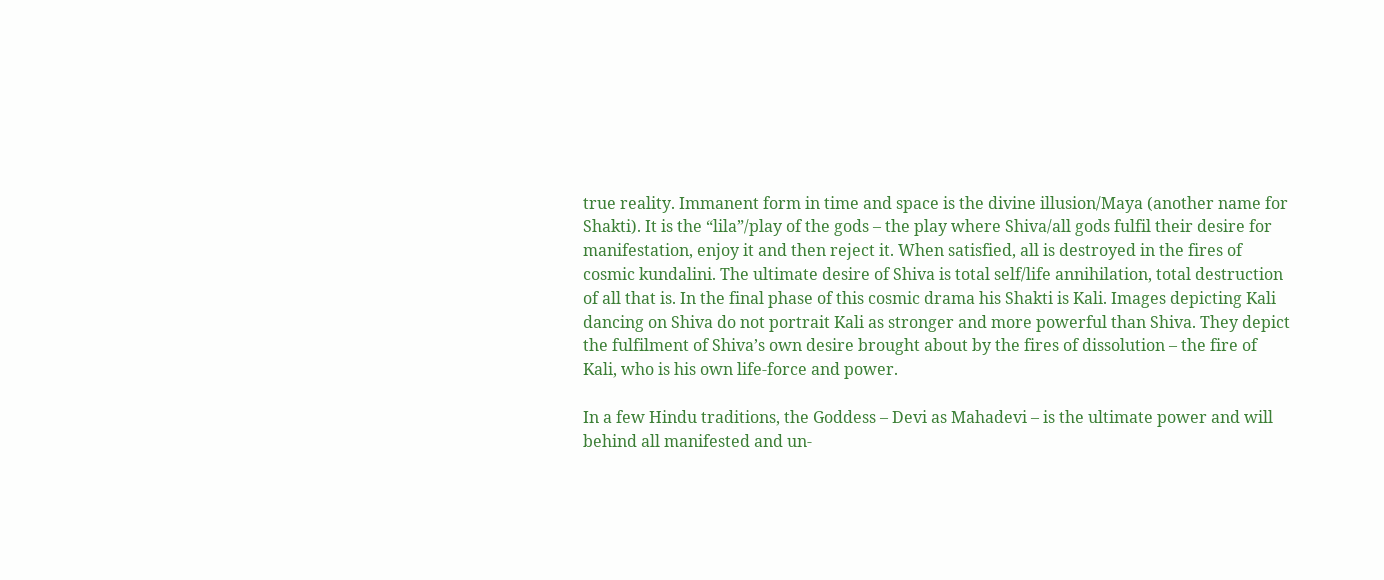true reality. Immanent form in time and space is the divine illusion/Maya (another name for Shakti). It is the “lila”/play of the gods – the play where Shiva/all gods fulfil their desire for manifestation, enjoy it and then reject it. When satisfied, all is destroyed in the fires of cosmic kundalini. The ultimate desire of Shiva is total self/life annihilation, total destruction of all that is. In the final phase of this cosmic drama his Shakti is Kali. Images depicting Kali dancing on Shiva do not portrait Kali as stronger and more powerful than Shiva. They depict the fulfilment of Shiva’s own desire brought about by the fires of dissolution – the fire of Kali, who is his own life-force and power.

In a few Hindu traditions, the Goddess – Devi as Mahadevi – is the ultimate power and will behind all manifested and un-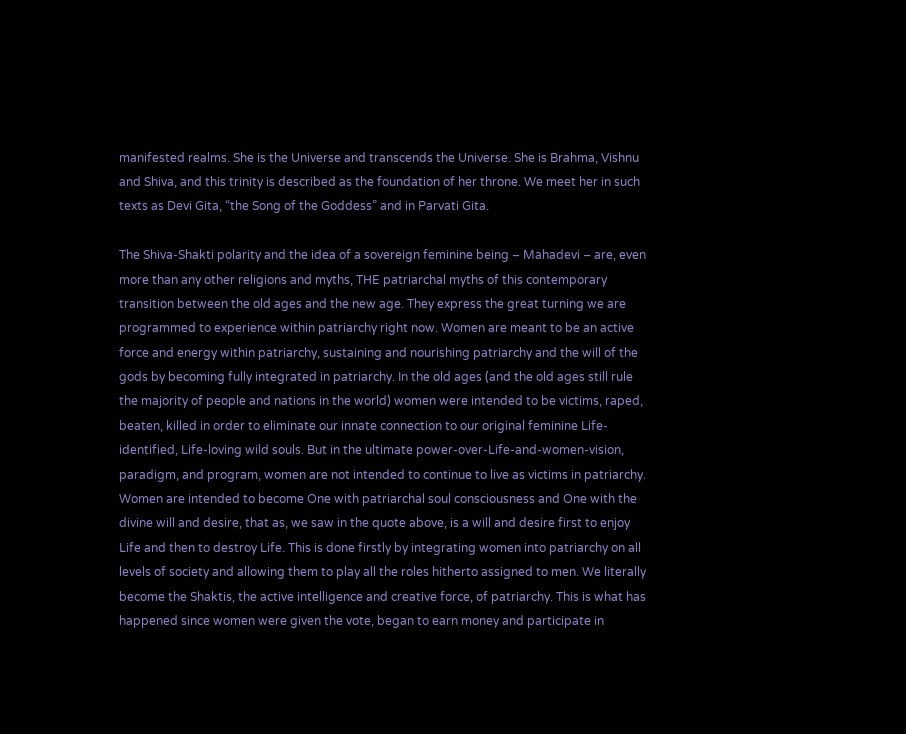manifested realms. She is the Universe and transcends the Universe. She is Brahma, Vishnu and Shiva, and this trinity is described as the foundation of her throne. We meet her in such texts as Devi Gita, “the Song of the Goddess” and in Parvati Gita.

The Shiva-Shakti polarity and the idea of a sovereign feminine being – Mahadevi – are, even more than any other religions and myths, THE patriarchal myths of this contemporary transition between the old ages and the new age. They express the great turning we are programmed to experience within patriarchy right now. Women are meant to be an active force and energy within patriarchy, sustaining and nourishing patriarchy and the will of the gods by becoming fully integrated in patriarchy. In the old ages (and the old ages still rule the majority of people and nations in the world) women were intended to be victims, raped, beaten, killed in order to eliminate our innate connection to our original feminine Life-identified, Life-loving wild souls. But in the ultimate power-over-Life-and-women-vision, paradigm, and program, women are not intended to continue to live as victims in patriarchy. Women are intended to become One with patriarchal soul consciousness and One with the divine will and desire, that as, we saw in the quote above, is a will and desire first to enjoy Life and then to destroy Life. This is done firstly by integrating women into patriarchy on all levels of society and allowing them to play all the roles hitherto assigned to men. We literally become the Shaktis, the active intelligence and creative force, of patriarchy. This is what has happened since women were given the vote, began to earn money and participate in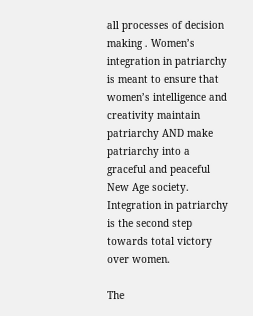all processes of decision making . Women’s integration in patriarchy is meant to ensure that women’s intelligence and creativity maintain patriarchy AND make patriarchy into a graceful and peaceful New Age society. Integration in patriarchy is the second step towards total victory over women.

The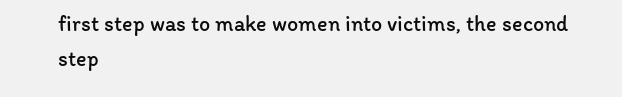first step was to make women into victims, the second step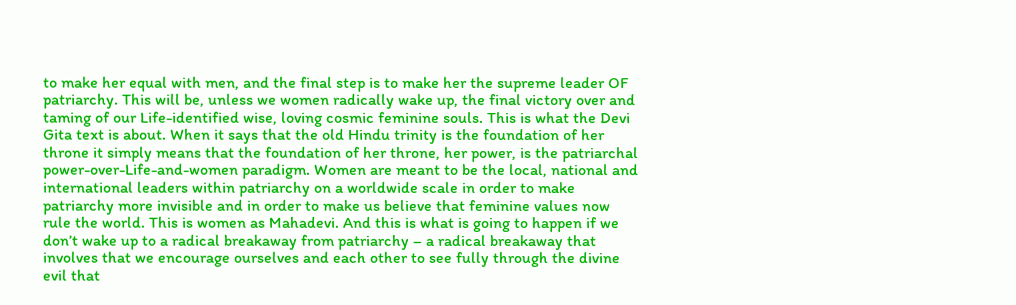to make her equal with men, and the final step is to make her the supreme leader OF patriarchy. This will be, unless we women radically wake up, the final victory over and taming of our Life-identified wise, loving cosmic feminine souls. This is what the Devi Gita text is about. When it says that the old Hindu trinity is the foundation of her throne it simply means that the foundation of her throne, her power, is the patriarchal power-over-Life-and-women paradigm. Women are meant to be the local, national and international leaders within patriarchy on a worldwide scale in order to make patriarchy more invisible and in order to make us believe that feminine values now rule the world. This is women as Mahadevi. And this is what is going to happen if we don’t wake up to a radical breakaway from patriarchy – a radical breakaway that involves that we encourage ourselves and each other to see fully through the divine evil that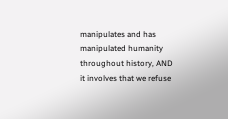manipulates and has manipulated humanity throughout history, AND it involves that we refuse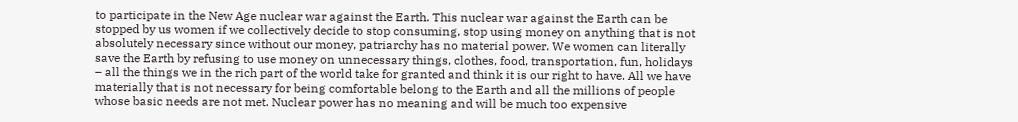to participate in the New Age nuclear war against the Earth. This nuclear war against the Earth can be stopped by us women if we collectively decide to stop consuming, stop using money on anything that is not absolutely necessary since without our money, patriarchy has no material power. We women can literally save the Earth by refusing to use money on unnecessary things, clothes, food, transportation, fun, holidays – all the things we in the rich part of the world take for granted and think it is our right to have. All we have materially that is not necessary for being comfortable belong to the Earth and all the millions of people whose basic needs are not met. Nuclear power has no meaning and will be much too expensive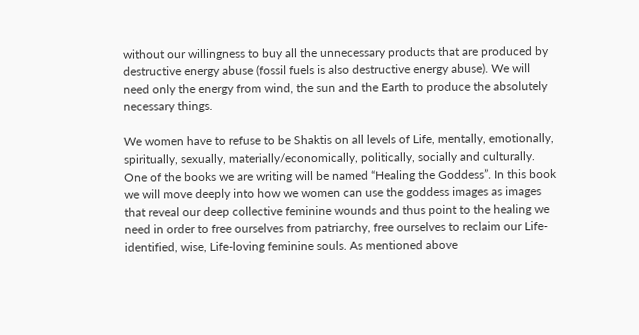without our willingness to buy all the unnecessary products that are produced by destructive energy abuse (fossil fuels is also destructive energy abuse). We will need only the energy from wind, the sun and the Earth to produce the absolutely necessary things.

We women have to refuse to be Shaktis on all levels of Life, mentally, emotionally, spiritually, sexually, materially/economically, politically, socially and culturally. One of the books we are writing will be named “Healing the Goddess”. In this book we will move deeply into how we women can use the goddess images as images that reveal our deep collective feminine wounds and thus point to the healing we need in order to free ourselves from patriarchy, free ourselves to reclaim our Life-identified, wise, Life-loving feminine souls. As mentioned above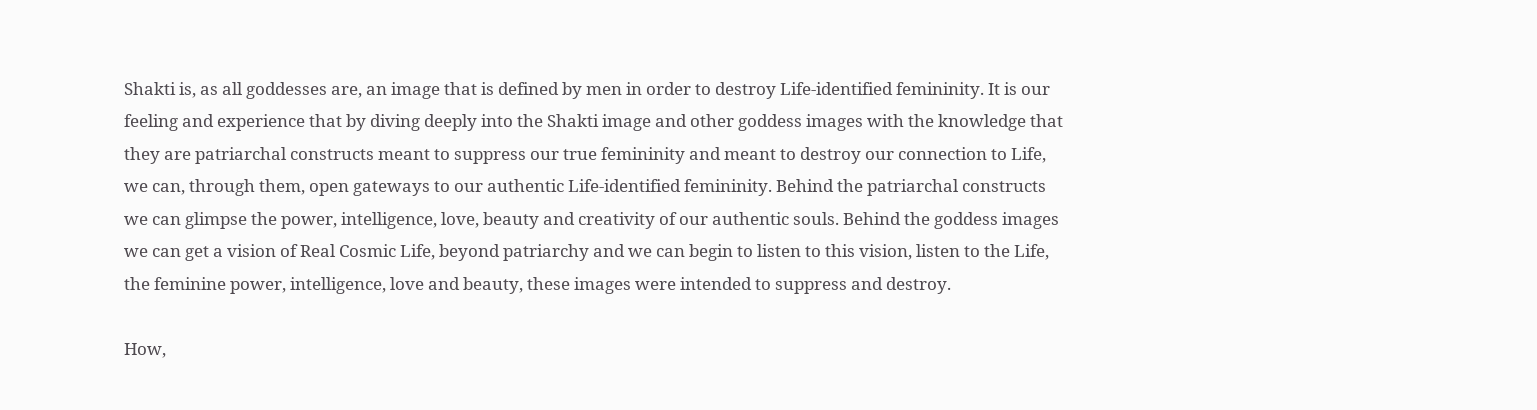Shakti is, as all goddesses are, an image that is defined by men in order to destroy Life-identified femininity. It is our feeling and experience that by diving deeply into the Shakti image and other goddess images with the knowledge that they are patriarchal constructs meant to suppress our true femininity and meant to destroy our connection to Life, we can, through them, open gateways to our authentic Life-identified femininity. Behind the patriarchal constructs we can glimpse the power, intelligence, love, beauty and creativity of our authentic souls. Behind the goddess images we can get a vision of Real Cosmic Life, beyond patriarchy and we can begin to listen to this vision, listen to the Life, the feminine power, intelligence, love and beauty, these images were intended to suppress and destroy.

How,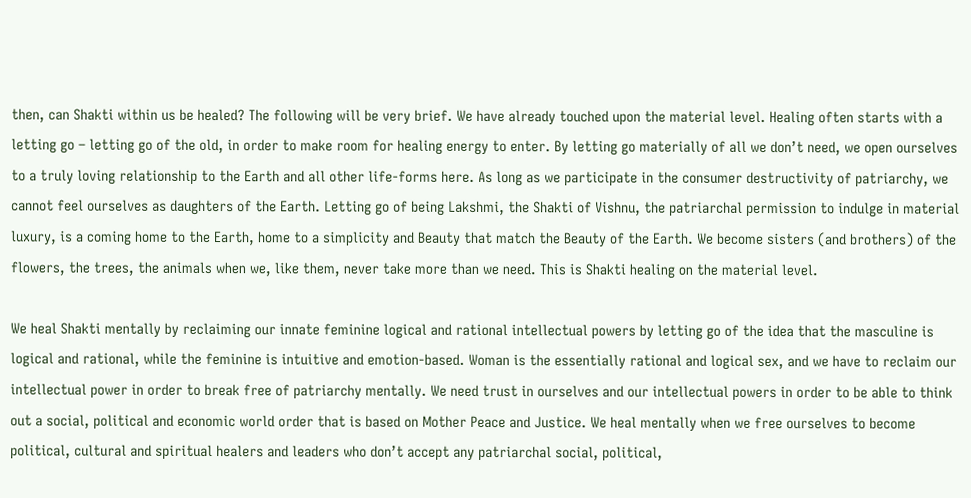then, can Shakti within us be healed? The following will be very brief. We have already touched upon the material level. Healing often starts with a letting go – letting go of the old, in order to make room for healing energy to enter. By letting go materially of all we don’t need, we open ourselves to a truly loving relationship to the Earth and all other life-forms here. As long as we participate in the consumer destructivity of patriarchy, we cannot feel ourselves as daughters of the Earth. Letting go of being Lakshmi, the Shakti of Vishnu, the patriarchal permission to indulge in material luxury, is a coming home to the Earth, home to a simplicity and Beauty that match the Beauty of the Earth. We become sisters (and brothers) of the flowers, the trees, the animals when we, like them, never take more than we need. This is Shakti healing on the material level.

We heal Shakti mentally by reclaiming our innate feminine logical and rational intellectual powers by letting go of the idea that the masculine is logical and rational, while the feminine is intuitive and emotion-based. Woman is the essentially rational and logical sex, and we have to reclaim our intellectual power in order to break free of patriarchy mentally. We need trust in ourselves and our intellectual powers in order to be able to think out a social, political and economic world order that is based on Mother Peace and Justice. We heal mentally when we free ourselves to become political, cultural and spiritual healers and leaders who don’t accept any patriarchal social, political,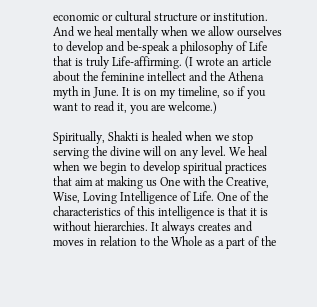economic or cultural structure or institution. And we heal mentally when we allow ourselves to develop and be-speak a philosophy of Life that is truly Life-affirming. (I wrote an article about the feminine intellect and the Athena myth in June. It is on my timeline, so if you want to read it, you are welcome.)

Spiritually, Shakti is healed when we stop serving the divine will on any level. We heal when we begin to develop spiritual practices that aim at making us One with the Creative, Wise, Loving Intelligence of Life. One of the characteristics of this intelligence is that it is without hierarchies. It always creates and moves in relation to the Whole as a part of the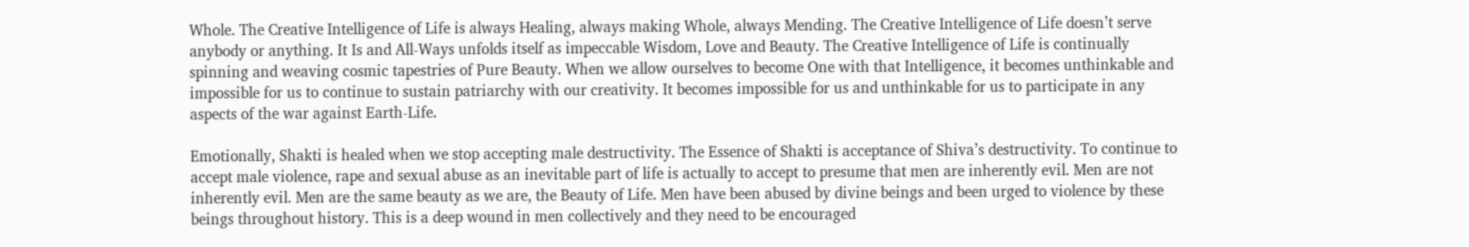Whole. The Creative Intelligence of Life is always Healing, always making Whole, always Mending. The Creative Intelligence of Life doesn’t serve anybody or anything. It Is and All-Ways unfolds itself as impeccable Wisdom, Love and Beauty. The Creative Intelligence of Life is continually spinning and weaving cosmic tapestries of Pure Beauty. When we allow ourselves to become One with that Intelligence, it becomes unthinkable and impossible for us to continue to sustain patriarchy with our creativity. It becomes impossible for us and unthinkable for us to participate in any aspects of the war against Earth-Life.

Emotionally, Shakti is healed when we stop accepting male destructivity. The Essence of Shakti is acceptance of Shiva’s destructivity. To continue to accept male violence, rape and sexual abuse as an inevitable part of life is actually to accept to presume that men are inherently evil. Men are not inherently evil. Men are the same beauty as we are, the Beauty of Life. Men have been abused by divine beings and been urged to violence by these beings throughout history. This is a deep wound in men collectively and they need to be encouraged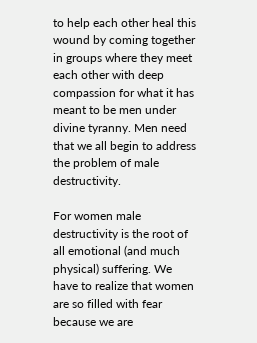to help each other heal this wound by coming together in groups where they meet each other with deep compassion for what it has meant to be men under divine tyranny. Men need that we all begin to address the problem of male destructivity.

For women male destructivity is the root of all emotional (and much physical) suffering. We have to realize that women are so filled with fear because we are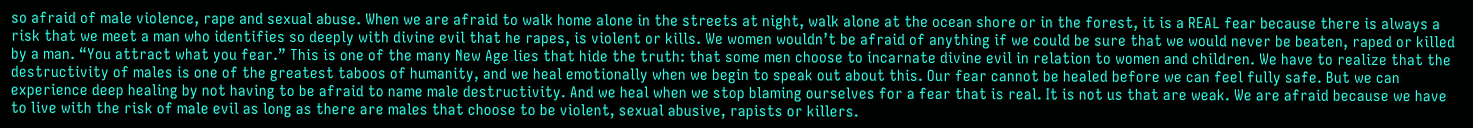so afraid of male violence, rape and sexual abuse. When we are afraid to walk home alone in the streets at night, walk alone at the ocean shore or in the forest, it is a REAL fear because there is always a risk that we meet a man who identifies so deeply with divine evil that he rapes, is violent or kills. We women wouldn’t be afraid of anything if we could be sure that we would never be beaten, raped or killed by a man. “You attract what you fear.” This is one of the many New Age lies that hide the truth: that some men choose to incarnate divine evil in relation to women and children. We have to realize that the destructivity of males is one of the greatest taboos of humanity, and we heal emotionally when we begin to speak out about this. Our fear cannot be healed before we can feel fully safe. But we can experience deep healing by not having to be afraid to name male destructivity. And we heal when we stop blaming ourselves for a fear that is real. It is not us that are weak. We are afraid because we have to live with the risk of male evil as long as there are males that choose to be violent, sexual abusive, rapists or killers.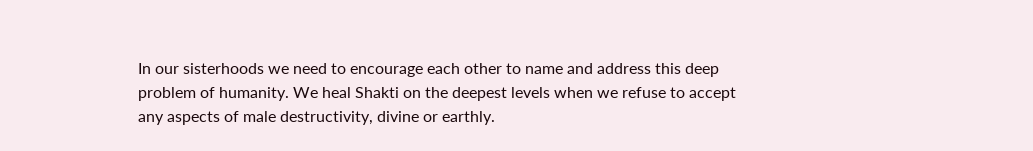In our sisterhoods we need to encourage each other to name and address this deep problem of humanity. We heal Shakti on the deepest levels when we refuse to accept any aspects of male destructivity, divine or earthly.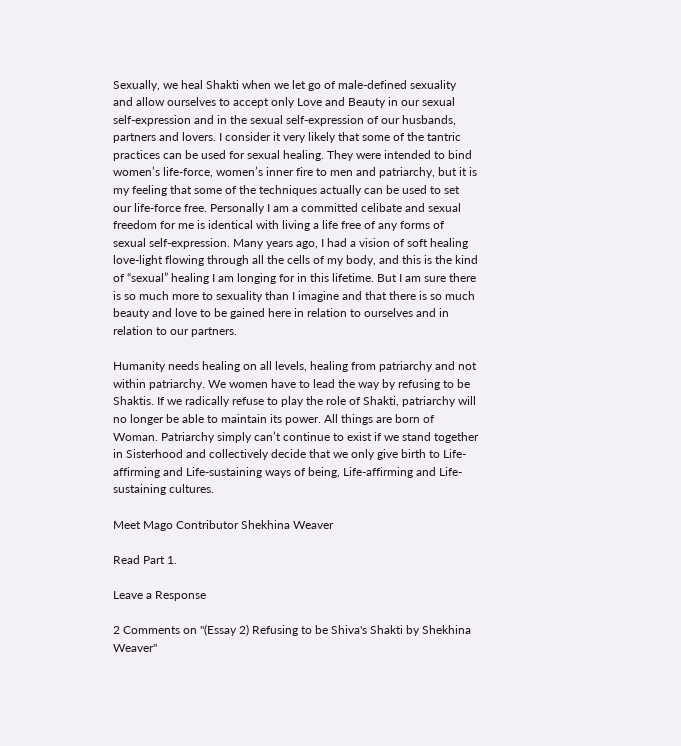Sexually, we heal Shakti when we let go of male-defined sexuality and allow ourselves to accept only Love and Beauty in our sexual self-expression and in the sexual self-expression of our husbands, partners and lovers. I consider it very likely that some of the tantric practices can be used for sexual healing. They were intended to bind women’s life-force, women’s inner fire to men and patriarchy, but it is my feeling that some of the techniques actually can be used to set our life-force free. Personally I am a committed celibate and sexual freedom for me is identical with living a life free of any forms of sexual self-expression. Many years ago, I had a vision of soft healing love-light flowing through all the cells of my body, and this is the kind of “sexual” healing I am longing for in this lifetime. But I am sure there is so much more to sexuality than I imagine and that there is so much beauty and love to be gained here in relation to ourselves and in relation to our partners.

Humanity needs healing on all levels, healing from patriarchy and not within patriarchy. We women have to lead the way by refusing to be Shaktis. If we radically refuse to play the role of Shakti, patriarchy will no longer be able to maintain its power. All things are born of Woman. Patriarchy simply can’t continue to exist if we stand together in Sisterhood and collectively decide that we only give birth to Life-affirming and Life-sustaining ways of being, Life-affirming and Life-sustaining cultures.

Meet Mago Contributor Shekhina Weaver

Read Part 1.

Leave a Response

2 Comments on "(Essay 2) Refusing to be Shiva's Shakti by Shekhina Weaver"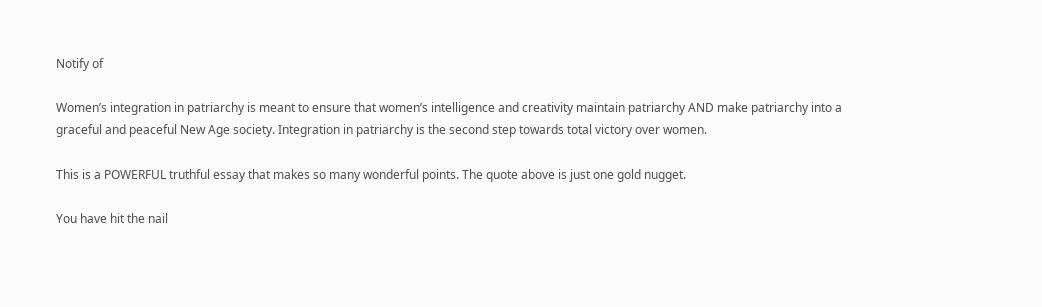Notify of

Women’s integration in patriarchy is meant to ensure that women’s intelligence and creativity maintain patriarchy AND make patriarchy into a graceful and peaceful New Age society. Integration in patriarchy is the second step towards total victory over women.

This is a POWERFUL truthful essay that makes so many wonderful points. The quote above is just one gold nugget.

You have hit the nail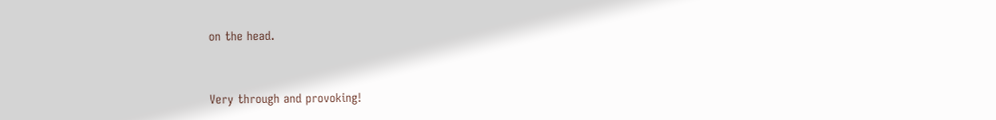on the head.


Very through and provoking!